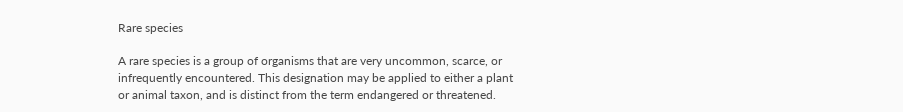Rare species

A rare species is a group of organisms that are very uncommon, scarce, or infrequently encountered. This designation may be applied to either a plant or animal taxon, and is distinct from the term endangered or threatened.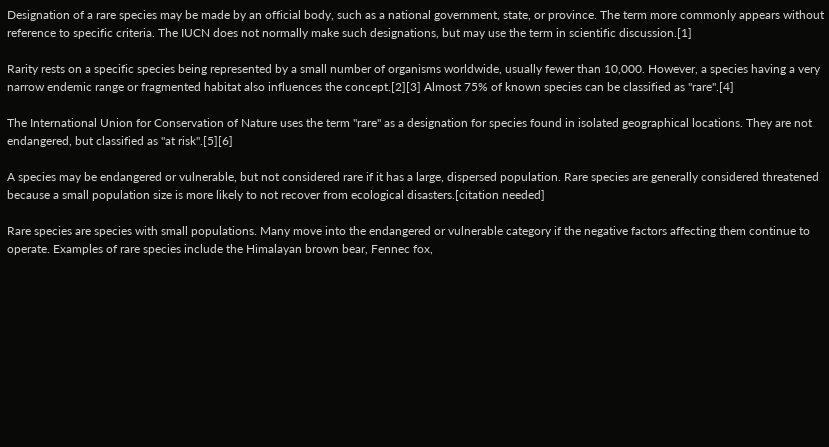Designation of a rare species may be made by an official body, such as a national government, state, or province. The term more commonly appears without reference to specific criteria. The IUCN does not normally make such designations, but may use the term in scientific discussion.[1]

Rarity rests on a specific species being represented by a small number of organisms worldwide, usually fewer than 10,000. However, a species having a very narrow endemic range or fragmented habitat also influences the concept.[2][3] Almost 75% of known species can be classified as "rare".[4]

The International Union for Conservation of Nature uses the term "rare" as a designation for species found in isolated geographical locations. They are not endangered, but classified as "at risk".[5][6]

A species may be endangered or vulnerable, but not considered rare if it has a large, dispersed population. Rare species are generally considered threatened because a small population size is more likely to not recover from ecological disasters.[citation needed]

Rare species are species with small populations. Many move into the endangered or vulnerable category if the negative factors affecting them continue to operate. Examples of rare species include the Himalayan brown bear, Fennec fox,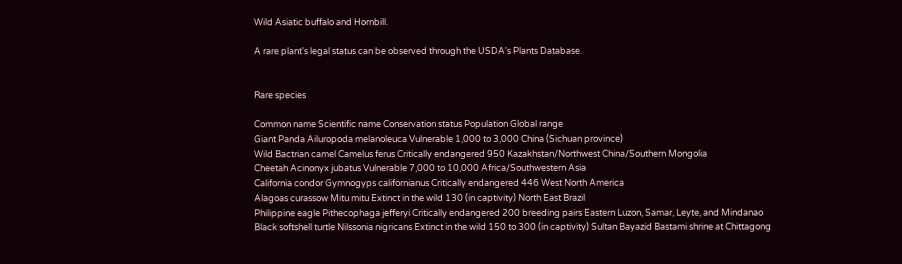Wild Asiatic buffalo and Hornbill.

A rare plant's legal status can be observed through the USDA's Plants Database.


Rare species

Common name Scientific name Conservation status Population Global range
Giant Panda Ailuropoda melanoleuca Vulnerable 1,000 to 3,000 China (Sichuan province)
Wild Bactrian camel Camelus ferus Critically endangered 950 Kazakhstan/Northwest China/Southern Mongolia
Cheetah Acinonyx jubatus Vulnerable 7,000 to 10,000 Africa/Southwestern Asia
California condor Gymnogyps californianus Critically endangered 446 West North America
Alagoas curassow Mitu mitu Extinct in the wild 130 (in captivity) North East Brazil
Philippine eagle Pithecophaga jefferyi Critically endangered 200 breeding pairs Eastern Luzon, Samar, Leyte, and Mindanao
Black softshell turtle Nilssonia nigricans Extinct in the wild 150 to 300 (in captivity) Sultan Bayazid Bastami shrine at Chittagong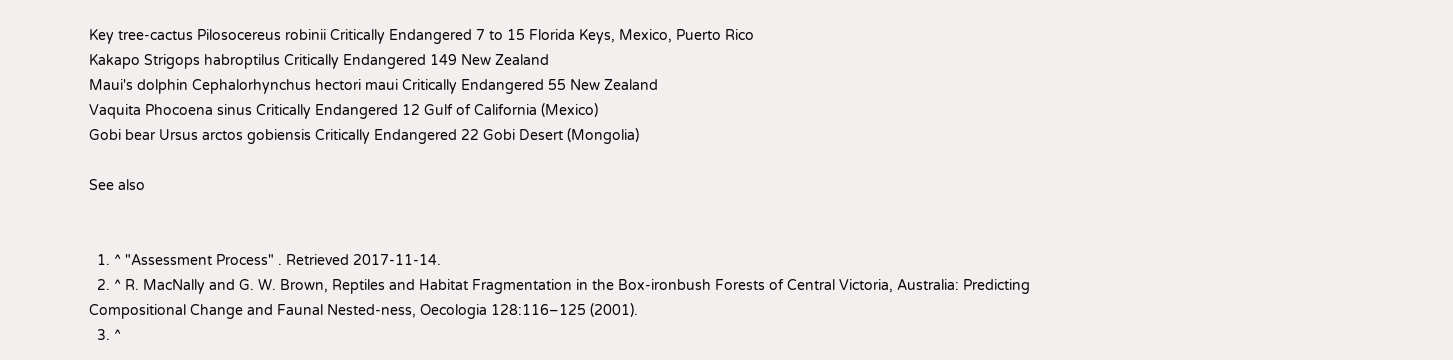Key tree-cactus Pilosocereus robinii Critically Endangered 7 to 15 Florida Keys, Mexico, Puerto Rico
Kakapo Strigops habroptilus Critically Endangered 149 New Zealand
Maui's dolphin Cephalorhynchus hectori maui Critically Endangered 55 New Zealand
Vaquita Phocoena sinus Critically Endangered 12 Gulf of California (Mexico)
Gobi bear Ursus arctos gobiensis Critically Endangered 22 Gobi Desert (Mongolia)

See also


  1. ^ "Assessment Process" . Retrieved 2017-11-14.
  2. ^ R. MacNally and G. W. Brown, Reptiles and Habitat Fragmentation in the Box-ironbush Forests of Central Victoria, Australia: Predicting Compositional Change and Faunal Nested-ness, Oecologia 128:116–125 (2001).
  3. ^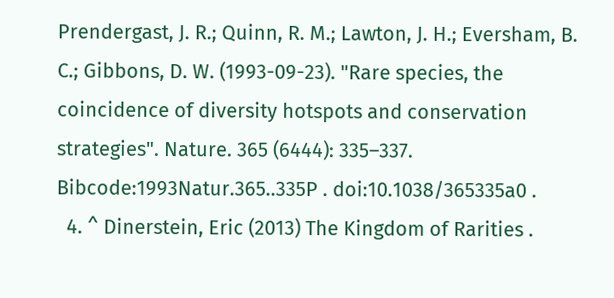Prendergast, J. R.; Quinn, R. M.; Lawton, J. H.; Eversham, B. C.; Gibbons, D. W. (1993-09-23). "Rare species, the coincidence of diversity hotspots and conservation strategies". Nature. 365 (6444): 335–337. Bibcode:1993Natur.365..335P . doi:10.1038/365335a0 .
  4. ^ Dinerstein, Eric (2013) The Kingdom of Rarities .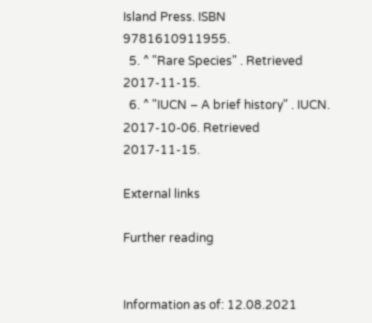Island Press. ISBN 9781610911955.
  5. ^ "Rare Species" . Retrieved 2017-11-15.
  6. ^ "IUCN – A brief history" . IUCN. 2017-10-06. Retrieved 2017-11-15.

External links

Further reading


Information as of: 12.08.2021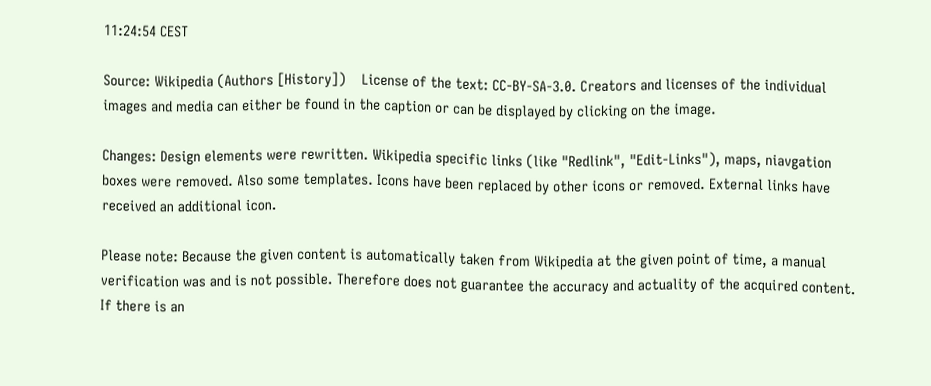11:24:54 CEST

Source: Wikipedia (Authors [History])    License of the text: CC-BY-SA-3.0. Creators and licenses of the individual images and media can either be found in the caption or can be displayed by clicking on the image.

Changes: Design elements were rewritten. Wikipedia specific links (like "Redlink", "Edit-Links"), maps, niavgation boxes were removed. Also some templates. Icons have been replaced by other icons or removed. External links have received an additional icon.

Please note: Because the given content is automatically taken from Wikipedia at the given point of time, a manual verification was and is not possible. Therefore does not guarantee the accuracy and actuality of the acquired content. If there is an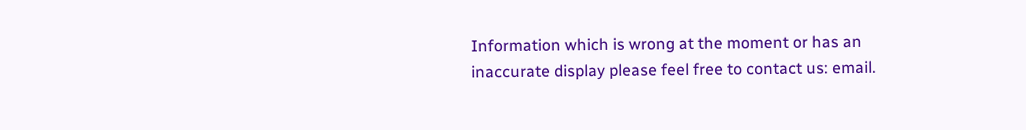Information which is wrong at the moment or has an inaccurate display please feel free to contact us: email.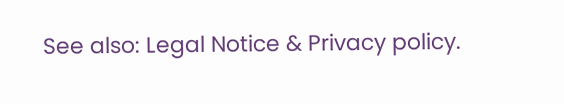See also: Legal Notice & Privacy policy.